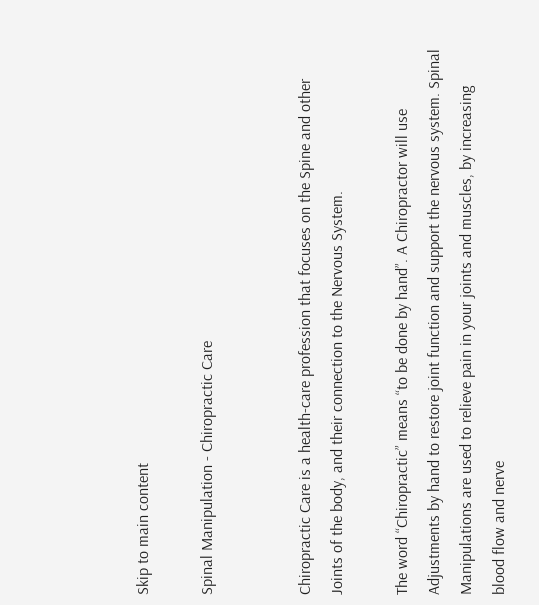Skip to main content

Spinal Manipulation - Chiropractic Care


Chiropractic Care is a health-care profession that focuses on the Spine and other Joints of the body, and their connection to the Nervous System.

The word “Chiropractic” means “to be done by hand”. A Chiropractor will use Adjustments by hand to restore joint function and support the nervous system. Spinal Manipulations are used to relieve pain in your joints and muscles, by increasing blood flow and nerve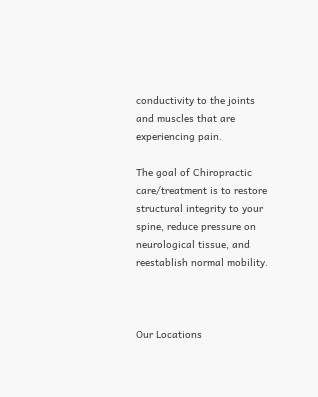conductivity to the joints and muscles that are experiencing pain.

The goal of Chiropractic care/treatment is to restore structural integrity to your spine, reduce pressure on neurological tissue, and reestablish normal mobility.



Our Locations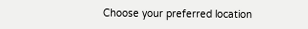Choose your preferred location